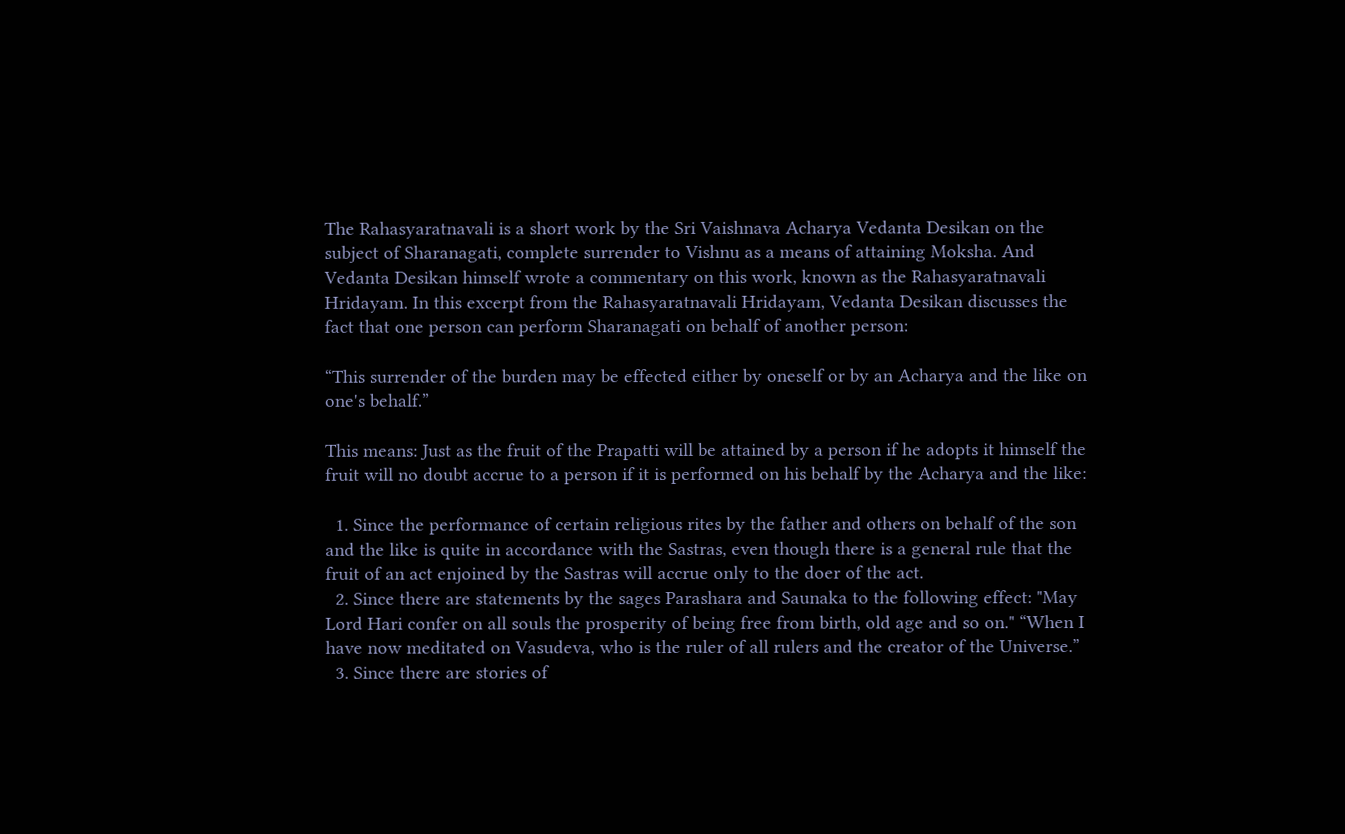The Rahasyaratnavali is a short work by the Sri Vaishnava Acharya Vedanta Desikan on the subject of Sharanagati, complete surrender to Vishnu as a means of attaining Moksha. And Vedanta Desikan himself wrote a commentary on this work, known as the Rahasyaratnavali Hridayam. In this excerpt from the Rahasyaratnavali Hridayam, Vedanta Desikan discusses the fact that one person can perform Sharanagati on behalf of another person:

“This surrender of the burden may be effected either by oneself or by an Acharya and the like on one's behalf.”

This means: Just as the fruit of the Prapatti will be attained by a person if he adopts it himself the fruit will no doubt accrue to a person if it is performed on his behalf by the Acharya and the like:

  1. Since the performance of certain religious rites by the father and others on behalf of the son and the like is quite in accordance with the Sastras, even though there is a general rule that the fruit of an act enjoined by the Sastras will accrue only to the doer of the act.
  2. Since there are statements by the sages Parashara and Saunaka to the following effect: "May Lord Hari confer on all souls the prosperity of being free from birth, old age and so on." “When I have now meditated on Vasudeva, who is the ruler of all rulers and the creator of the Universe.”
  3. Since there are stories of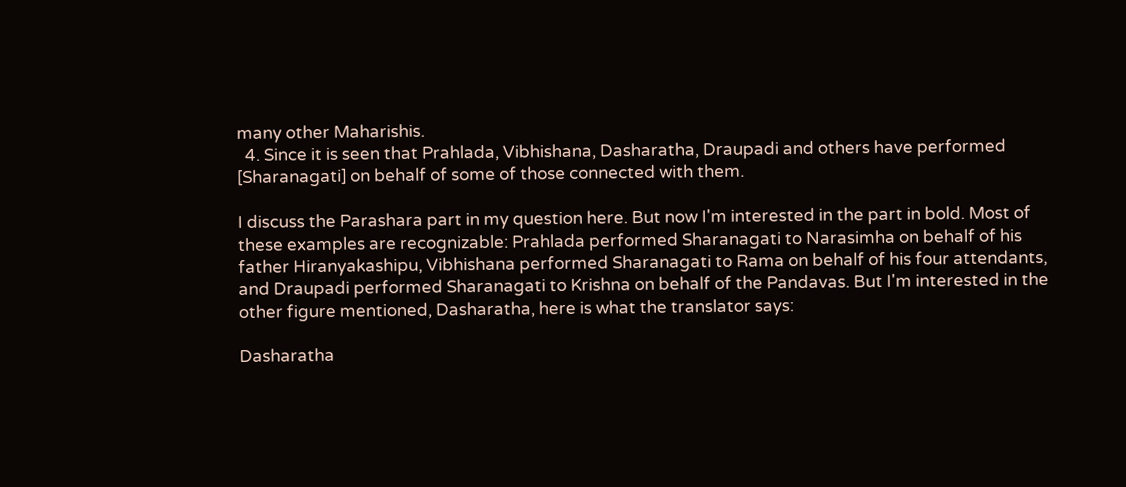many other Maharishis.
  4. Since it is seen that Prahlada, Vibhishana, Dasharatha, Draupadi and others have performed [Sharanagati] on behalf of some of those connected with them.

I discuss the Parashara part in my question here. But now I'm interested in the part in bold. Most of these examples are recognizable: Prahlada performed Sharanagati to Narasimha on behalf of his father Hiranyakashipu, Vibhishana performed Sharanagati to Rama on behalf of his four attendants, and Draupadi performed Sharanagati to Krishna on behalf of the Pandavas. But I'm interested in the other figure mentioned, Dasharatha, here is what the translator says:

Dasharatha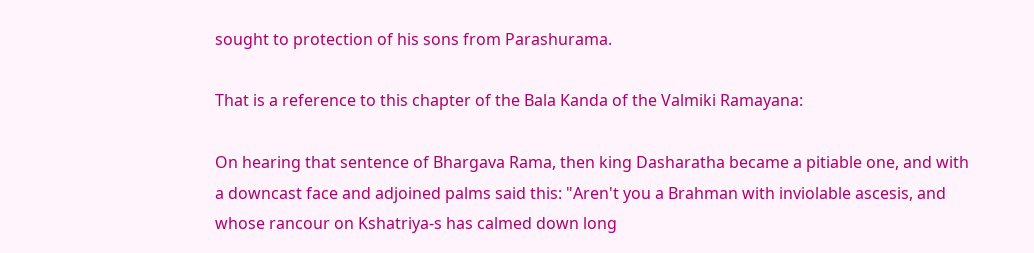sought to protection of his sons from Parashurama.

That is a reference to this chapter of the Bala Kanda of the Valmiki Ramayana:

On hearing that sentence of Bhargava Rama, then king Dasharatha became a pitiable one, and with a downcast face and adjoined palms said this: "Aren't you a Brahman with inviolable ascesis, and whose rancour on Kshatriya-s has calmed down long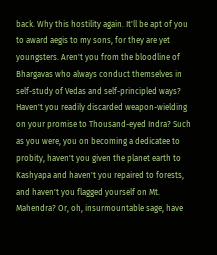back. Why this hostility again. It'll be apt of you to award aegis to my sons, for they are yet youngsters. Aren't you from the bloodline of Bhargavas who always conduct themselves in self-study of Vedas and self-principled ways? Haven't you readily discarded weapon-wielding on your promise to Thousand-eyed Indra? Such as you were, you on becoming a dedicatee to probity, haven't you given the planet earth to Kashyapa and haven't you repaired to forests, and haven't you flagged yourself on Mt. Mahendra? Or, oh, insurmountable sage, have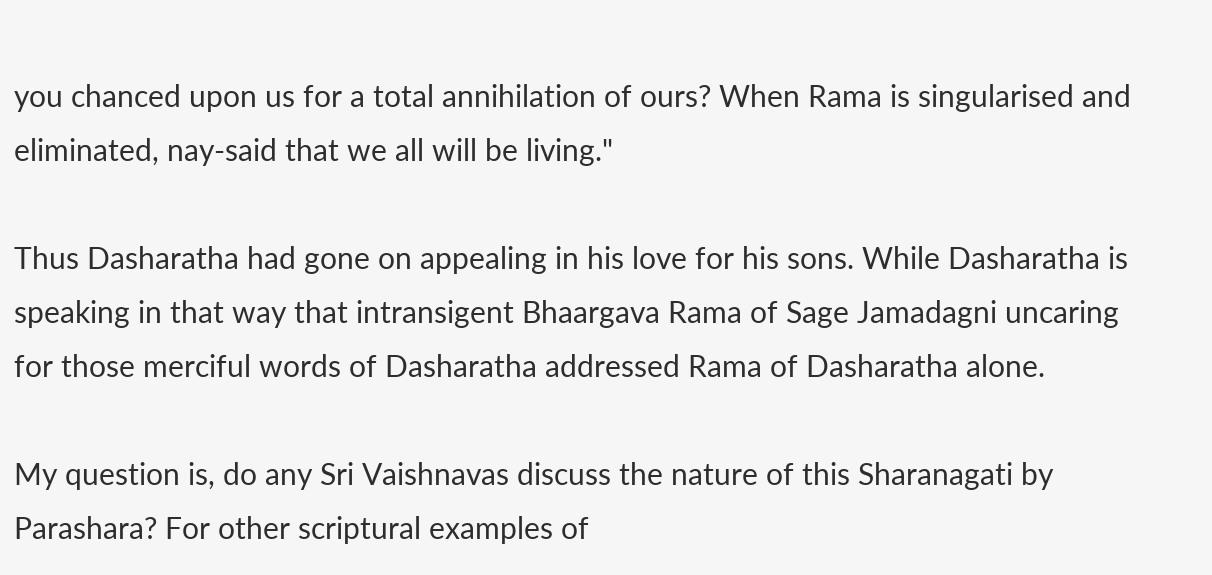you chanced upon us for a total annihilation of ours? When Rama is singularised and eliminated, nay-said that we all will be living."

Thus Dasharatha had gone on appealing in his love for his sons. While Dasharatha is speaking in that way that intransigent Bhaargava Rama of Sage Jamadagni uncaring for those merciful words of Dasharatha addressed Rama of Dasharatha alone.

My question is, do any Sri Vaishnavas discuss the nature of this Sharanagati by Parashara? For other scriptural examples of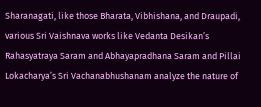Sharanagati, like those Bharata, Vibhishana, and Draupadi, various Sri Vaishnava works like Vedanta Desikan’s Rahasyatraya Saram and Abhayapradhana Saram and Pillai Lokacharya’s Sri Vachanabhushanam analyze the nature of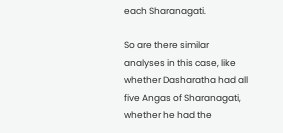each Sharanagati.

So are there similar analyses in this case, like whether Dasharatha had all five Angas of Sharanagati, whether he had the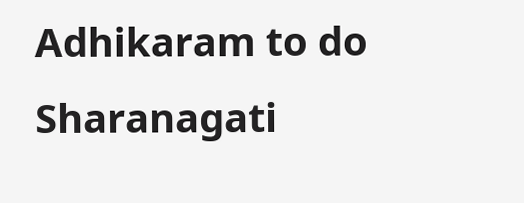Adhikaram to do Sharanagati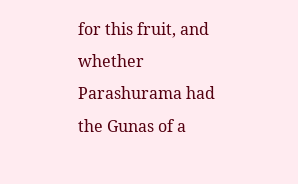for this fruit, and whether Parashurama had the Gunas of a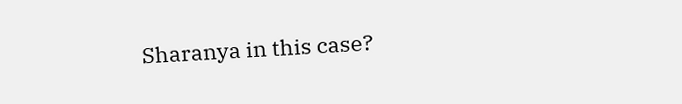Sharanya in this case?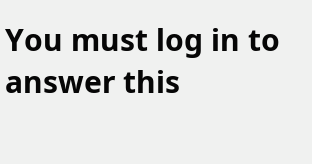You must log in to answer this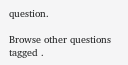question.

Browse other questions tagged .